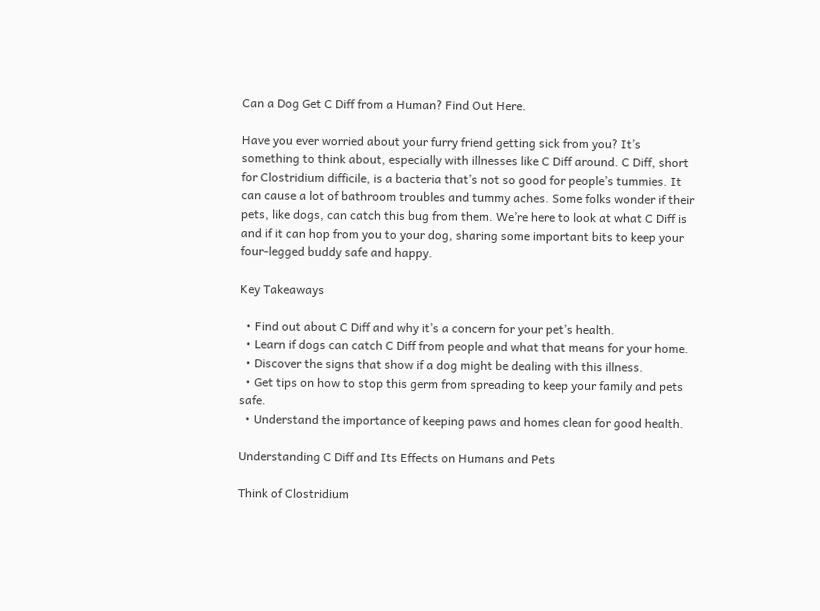Can a Dog Get C Diff from a Human? Find Out Here.

Have you ever worried about your furry friend getting sick from you? It’s something to think about, especially with illnesses like C Diff around. C Diff, short for Clostridium difficile, is a bacteria that’s not so good for people’s tummies. It can cause a lot of bathroom troubles and tummy aches. Some folks wonder if their pets, like dogs, can catch this bug from them. We’re here to look at what C Diff is and if it can hop from you to your dog, sharing some important bits to keep your four-legged buddy safe and happy.

Key Takeaways

  • Find out about C Diff and why it’s a concern for your pet’s health.
  • Learn if dogs can catch C Diff from people and what that means for your home.
  • Discover the signs that show if a dog might be dealing with this illness.
  • Get tips on how to stop this germ from spreading to keep your family and pets safe.
  • Understand the importance of keeping paws and homes clean for good health.

Understanding C Diff and Its Effects on Humans and Pets

Think of Clostridium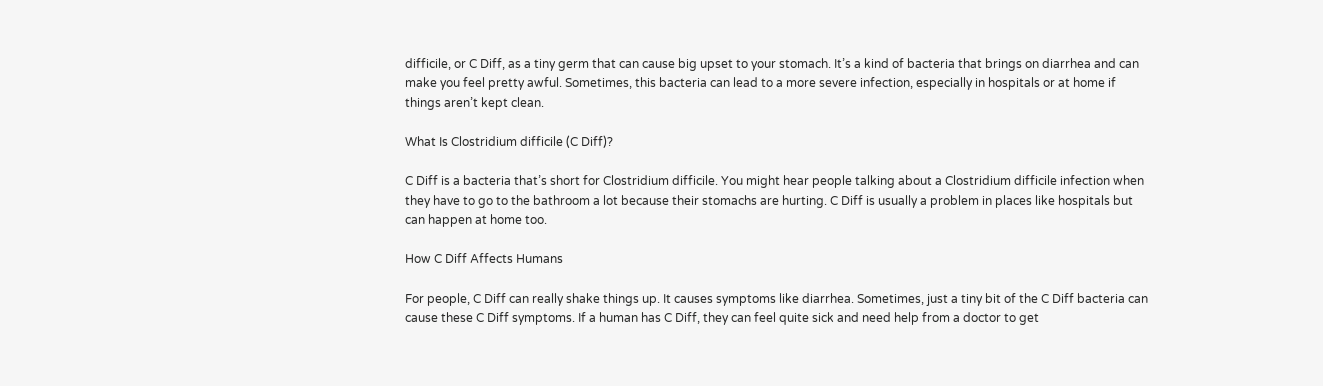difficile, or C Diff, as a tiny germ that can cause big upset to your stomach. It’s a kind of bacteria that brings on diarrhea and can make you feel pretty awful. Sometimes, this bacteria can lead to a more severe infection, especially in hospitals or at home if things aren’t kept clean.

What Is Clostridium difficile (C Diff)?

C Diff is a bacteria that’s short for Clostridium difficile. You might hear people talking about a Clostridium difficile infection when they have to go to the bathroom a lot because their stomachs are hurting. C Diff is usually a problem in places like hospitals but can happen at home too.

How C Diff Affects Humans

For people, C Diff can really shake things up. It causes symptoms like diarrhea. Sometimes, just a tiny bit of the C Diff bacteria can cause these C Diff symptoms. If a human has C Diff, they can feel quite sick and need help from a doctor to get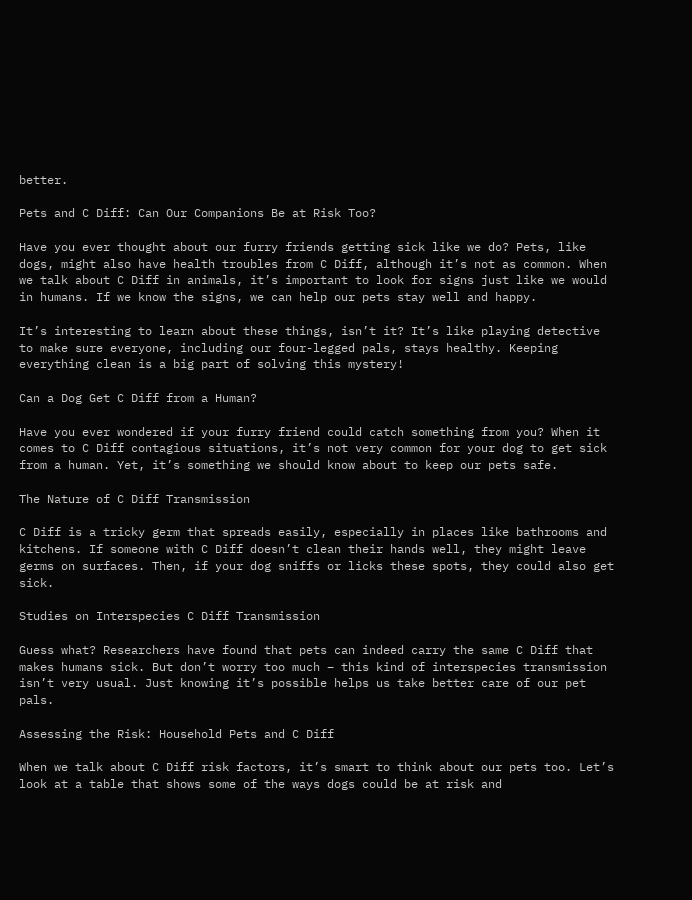better.

Pets and C Diff: Can Our Companions Be at Risk Too?

Have you ever thought about our furry friends getting sick like we do? Pets, like dogs, might also have health troubles from C Diff, although it’s not as common. When we talk about C Diff in animals, it’s important to look for signs just like we would in humans. If we know the signs, we can help our pets stay well and happy.

It’s interesting to learn about these things, isn’t it? It’s like playing detective to make sure everyone, including our four-legged pals, stays healthy. Keeping everything clean is a big part of solving this mystery!

Can a Dog Get C Diff from a Human?

Have you ever wondered if your furry friend could catch something from you? When it comes to C Diff contagious situations, it’s not very common for your dog to get sick from a human. Yet, it’s something we should know about to keep our pets safe.

The Nature of C Diff Transmission

C Diff is a tricky germ that spreads easily, especially in places like bathrooms and kitchens. If someone with C Diff doesn’t clean their hands well, they might leave germs on surfaces. Then, if your dog sniffs or licks these spots, they could also get sick.

Studies on Interspecies C Diff Transmission

Guess what? Researchers have found that pets can indeed carry the same C Diff that makes humans sick. But don’t worry too much – this kind of interspecies transmission isn’t very usual. Just knowing it’s possible helps us take better care of our pet pals.

Assessing the Risk: Household Pets and C Diff

When we talk about C Diff risk factors, it’s smart to think about our pets too. Let’s look at a table that shows some of the ways dogs could be at risk and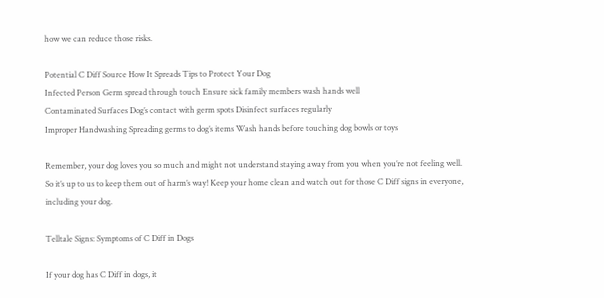how we can reduce those risks.

Potential C Diff Source How It Spreads Tips to Protect Your Dog
Infected Person Germ spread through touch Ensure sick family members wash hands well
Contaminated Surfaces Dog’s contact with germ spots Disinfect surfaces regularly
Improper Handwashing Spreading germs to dog’s items Wash hands before touching dog bowls or toys

Remember, your dog loves you so much and might not understand staying away from you when you’re not feeling well. So it’s up to us to keep them out of harm’s way! Keep your home clean and watch out for those C Diff signs in everyone, including your dog.

Telltale Signs: Symptoms of C Diff in Dogs

If your dog has C Diff in dogs, it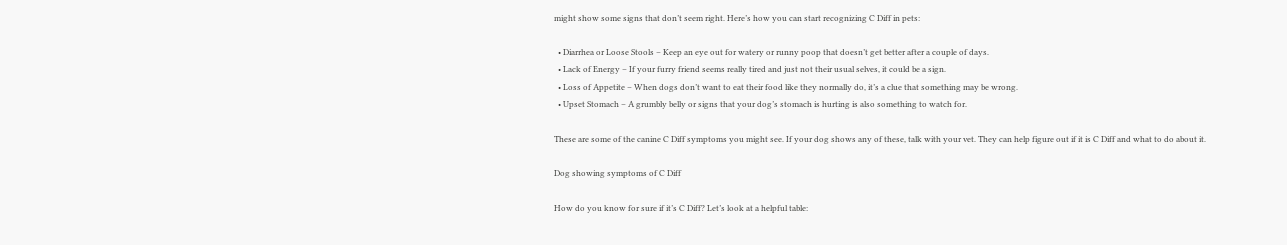might show some signs that don’t seem right. Here’s how you can start recognizing C Diff in pets:

  • Diarrhea or Loose Stools – Keep an eye out for watery or runny poop that doesn’t get better after a couple of days.
  • Lack of Energy – If your furry friend seems really tired and just not their usual selves, it could be a sign.
  • Loss of Appetite – When dogs don’t want to eat their food like they normally do, it’s a clue that something may be wrong.
  • Upset Stomach – A grumbly belly or signs that your dog’s stomach is hurting is also something to watch for.

These are some of the canine C Diff symptoms you might see. If your dog shows any of these, talk with your vet. They can help figure out if it is C Diff and what to do about it.

Dog showing symptoms of C Diff

How do you know for sure if it’s C Diff? Let’s look at a helpful table: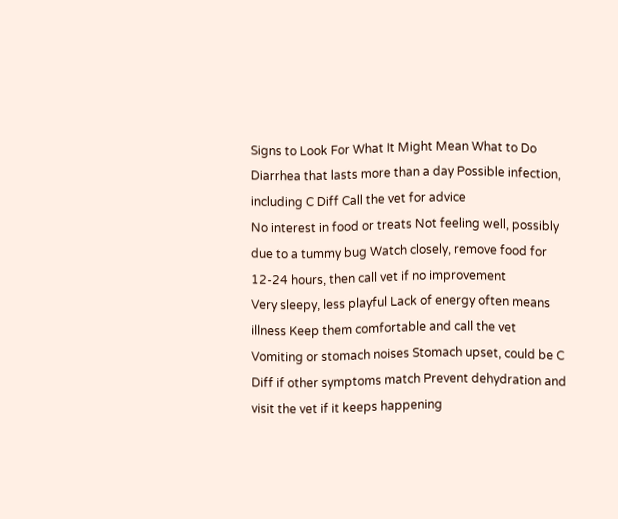Signs to Look For What It Might Mean What to Do
Diarrhea that lasts more than a day Possible infection, including C Diff Call the vet for advice
No interest in food or treats Not feeling well, possibly due to a tummy bug Watch closely, remove food for 12-24 hours, then call vet if no improvement
Very sleepy, less playful Lack of energy often means illness Keep them comfortable and call the vet
Vomiting or stomach noises Stomach upset, could be C Diff if other symptoms match Prevent dehydration and visit the vet if it keeps happening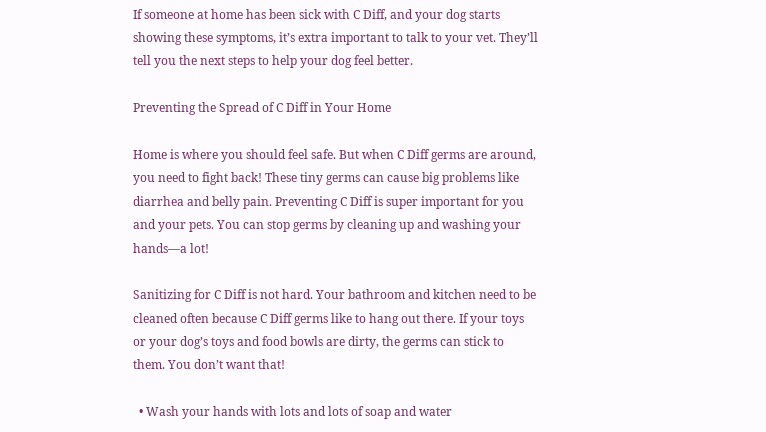If someone at home has been sick with C Diff, and your dog starts showing these symptoms, it’s extra important to talk to your vet. They’ll tell you the next steps to help your dog feel better.

Preventing the Spread of C Diff in Your Home

Home is where you should feel safe. But when C Diff germs are around, you need to fight back! These tiny germs can cause big problems like diarrhea and belly pain. Preventing C Diff is super important for you and your pets. You can stop germs by cleaning up and washing your hands—a lot!

Sanitizing for C Diff is not hard. Your bathroom and kitchen need to be cleaned often because C Diff germs like to hang out there. If your toys or your dog’s toys and food bowls are dirty, the germs can stick to them. You don’t want that!

  • Wash your hands with lots and lots of soap and water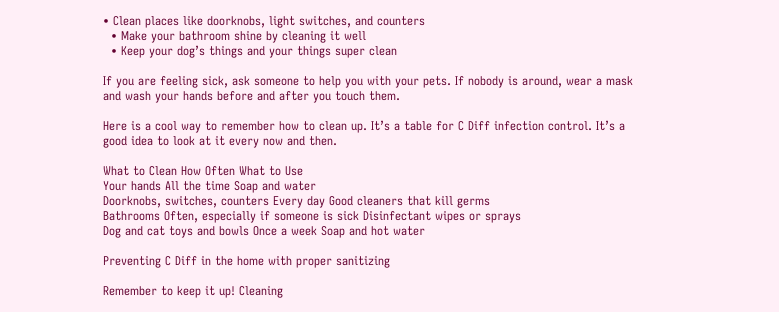• Clean places like doorknobs, light switches, and counters
  • Make your bathroom shine by cleaning it well
  • Keep your dog’s things and your things super clean

If you are feeling sick, ask someone to help you with your pets. If nobody is around, wear a mask and wash your hands before and after you touch them.

Here is a cool way to remember how to clean up. It’s a table for C Diff infection control. It’s a good idea to look at it every now and then.

What to Clean How Often What to Use
Your hands All the time Soap and water
Doorknobs, switches, counters Every day Good cleaners that kill germs
Bathrooms Often, especially if someone is sick Disinfectant wipes or sprays
Dog and cat toys and bowls Once a week Soap and hot water

Preventing C Diff in the home with proper sanitizing

Remember to keep it up! Cleaning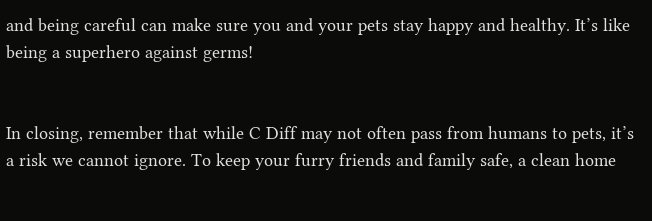and being careful can make sure you and your pets stay happy and healthy. It’s like being a superhero against germs!


In closing, remember that while C Diff may not often pass from humans to pets, it’s a risk we cannot ignore. To keep your furry friends and family safe, a clean home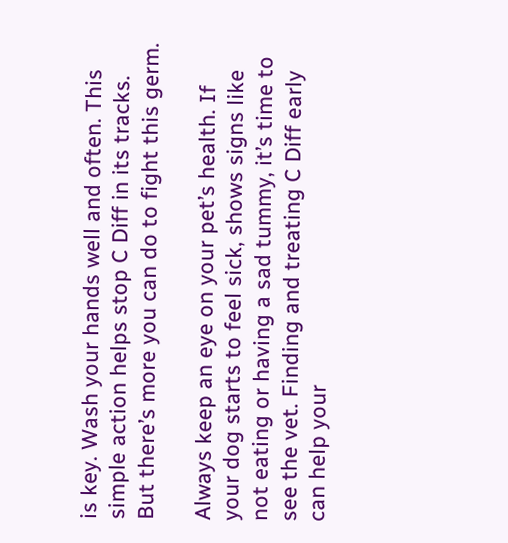is key. Wash your hands well and often. This simple action helps stop C Diff in its tracks. But there’s more you can do to fight this germ.

Always keep an eye on your pet’s health. If your dog starts to feel sick, shows signs like not eating or having a sad tummy, it’s time to see the vet. Finding and treating C Diff early can help your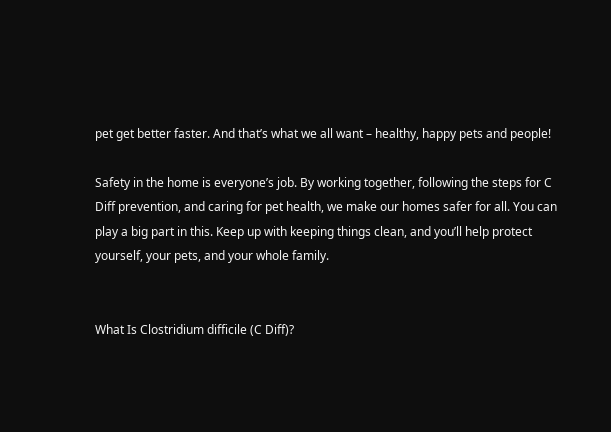pet get better faster. And that’s what we all want – healthy, happy pets and people!

Safety in the home is everyone’s job. By working together, following the steps for C Diff prevention, and caring for pet health, we make our homes safer for all. You can play a big part in this. Keep up with keeping things clean, and you’ll help protect yourself, your pets, and your whole family.


What Is Clostridium difficile (C Diff)?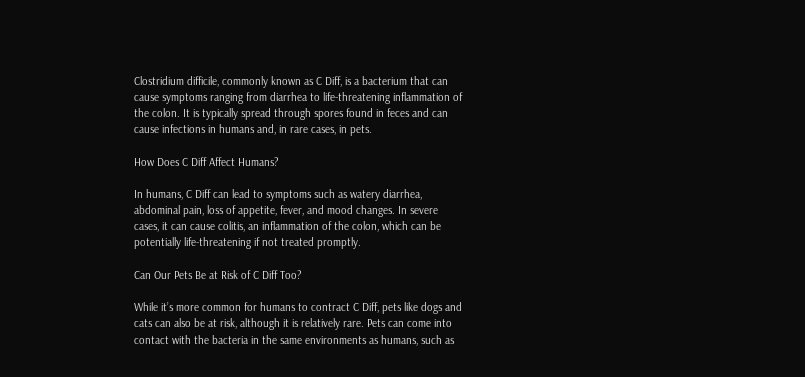Clostridium difficile, commonly known as C Diff, is a bacterium that can cause symptoms ranging from diarrhea to life-threatening inflammation of the colon. It is typically spread through spores found in feces and can cause infections in humans and, in rare cases, in pets.

How Does C Diff Affect Humans?

In humans, C Diff can lead to symptoms such as watery diarrhea, abdominal pain, loss of appetite, fever, and mood changes. In severe cases, it can cause colitis, an inflammation of the colon, which can be potentially life-threatening if not treated promptly.

Can Our Pets Be at Risk of C Diff Too?

While it’s more common for humans to contract C Diff, pets like dogs and cats can also be at risk, although it is relatively rare. Pets can come into contact with the bacteria in the same environments as humans, such as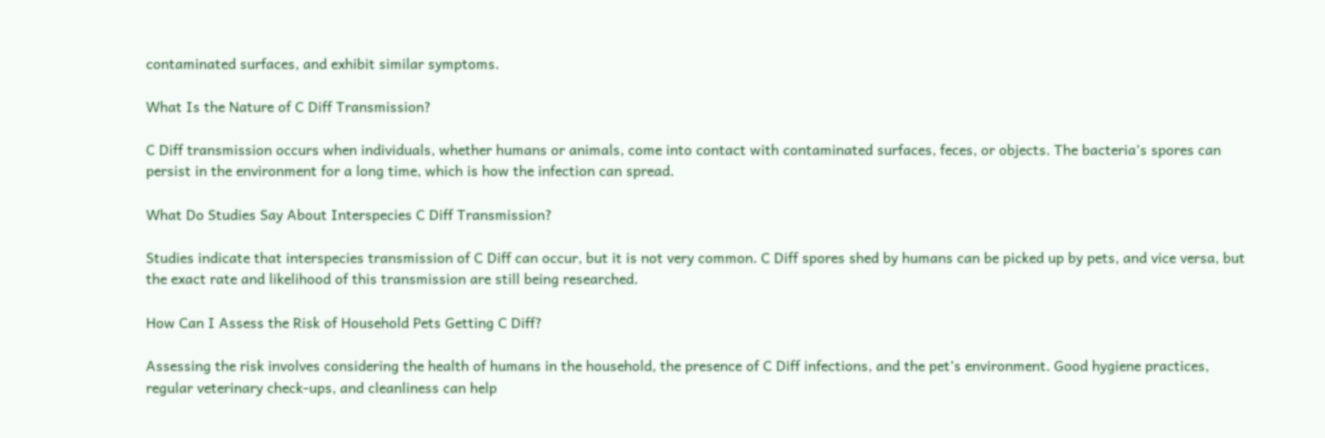contaminated surfaces, and exhibit similar symptoms.

What Is the Nature of C Diff Transmission?

C Diff transmission occurs when individuals, whether humans or animals, come into contact with contaminated surfaces, feces, or objects. The bacteria’s spores can persist in the environment for a long time, which is how the infection can spread.

What Do Studies Say About Interspecies C Diff Transmission?

Studies indicate that interspecies transmission of C Diff can occur, but it is not very common. C Diff spores shed by humans can be picked up by pets, and vice versa, but the exact rate and likelihood of this transmission are still being researched.

How Can I Assess the Risk of Household Pets Getting C Diff?

Assessing the risk involves considering the health of humans in the household, the presence of C Diff infections, and the pet’s environment. Good hygiene practices, regular veterinary check-ups, and cleanliness can help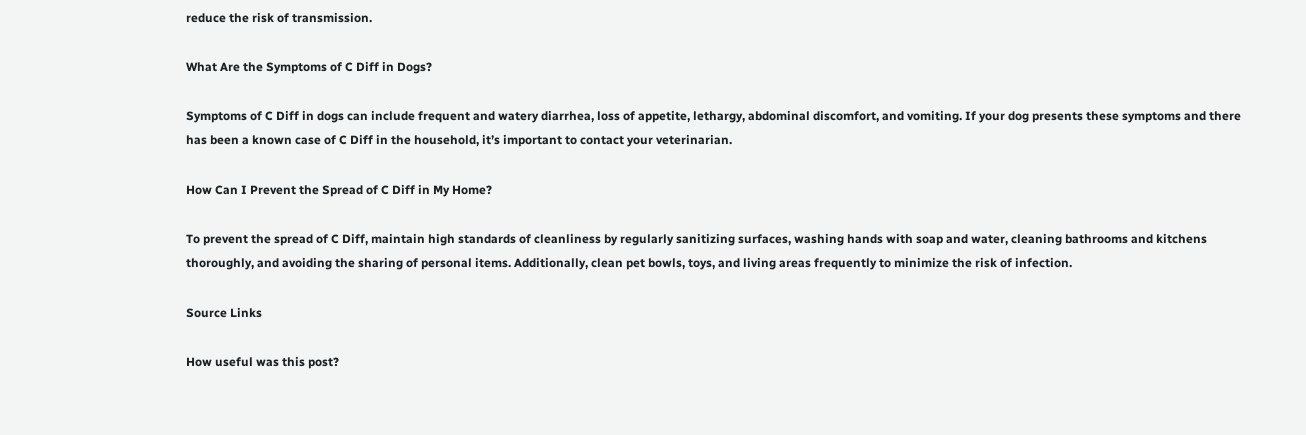reduce the risk of transmission.

What Are the Symptoms of C Diff in Dogs?

Symptoms of C Diff in dogs can include frequent and watery diarrhea, loss of appetite, lethargy, abdominal discomfort, and vomiting. If your dog presents these symptoms and there has been a known case of C Diff in the household, it’s important to contact your veterinarian.

How Can I Prevent the Spread of C Diff in My Home?

To prevent the spread of C Diff, maintain high standards of cleanliness by regularly sanitizing surfaces, washing hands with soap and water, cleaning bathrooms and kitchens thoroughly, and avoiding the sharing of personal items. Additionally, clean pet bowls, toys, and living areas frequently to minimize the risk of infection.

Source Links

How useful was this post?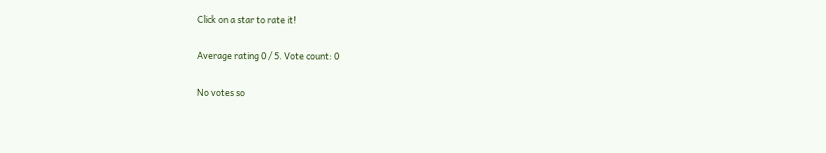Click on a star to rate it!

Average rating 0 / 5. Vote count: 0

No votes so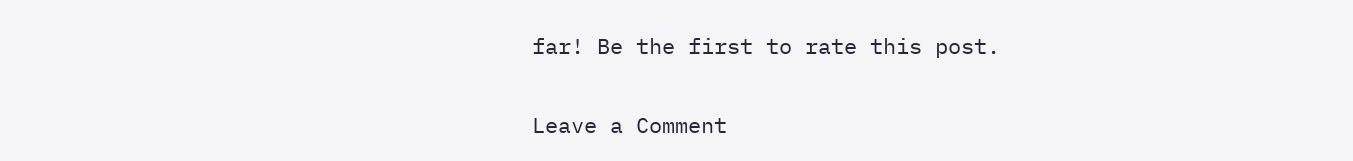far! Be the first to rate this post.

Leave a Comment